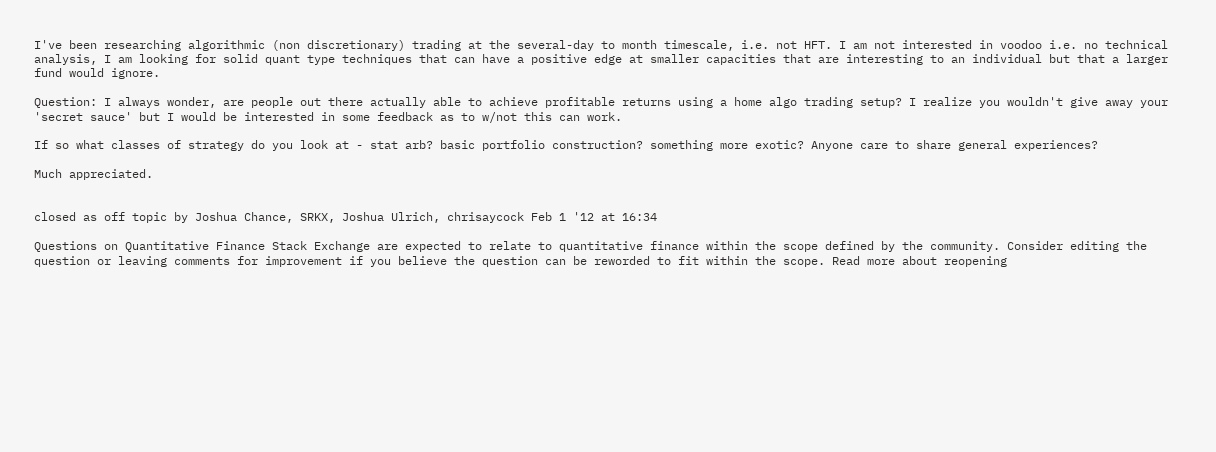I've been researching algorithmic (non discretionary) trading at the several-day to month timescale, i.e. not HFT. I am not interested in voodoo i.e. no technical analysis, I am looking for solid quant type techniques that can have a positive edge at smaller capacities that are interesting to an individual but that a larger fund would ignore.

Question: I always wonder, are people out there actually able to achieve profitable returns using a home algo trading setup? I realize you wouldn't give away your 'secret sauce' but I would be interested in some feedback as to w/not this can work.

If so what classes of strategy do you look at - stat arb? basic portfolio construction? something more exotic? Anyone care to share general experiences?

Much appreciated.


closed as off topic by Joshua Chance, SRKX, Joshua Ulrich, chrisaycock Feb 1 '12 at 16:34

Questions on Quantitative Finance Stack Exchange are expected to relate to quantitative finance within the scope defined by the community. Consider editing the question or leaving comments for improvement if you believe the question can be reworded to fit within the scope. Read more about reopening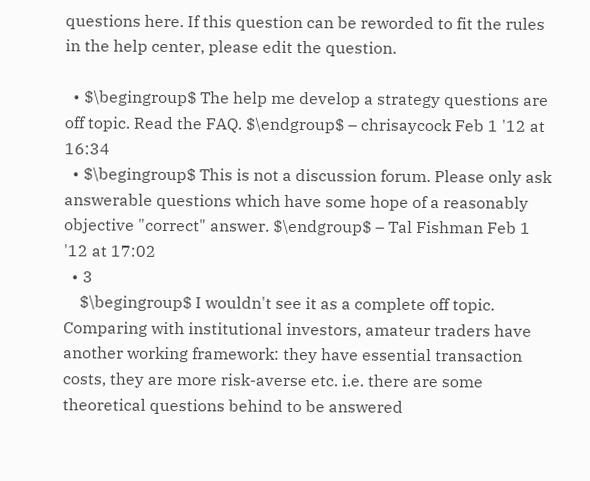questions here. If this question can be reworded to fit the rules in the help center, please edit the question.

  • $\begingroup$ The help me develop a strategy questions are off topic. Read the FAQ. $\endgroup$ – chrisaycock Feb 1 '12 at 16:34
  • $\begingroup$ This is not a discussion forum. Please only ask answerable questions which have some hope of a reasonably objective "correct" answer. $\endgroup$ – Tal Fishman Feb 1 '12 at 17:02
  • 3
    $\begingroup$ I wouldn't see it as a complete off topic. Comparing with institutional investors, amateur traders have another working framework: they have essential transaction costs, they are more risk-averse etc. i.e. there are some theoretical questions behind to be answered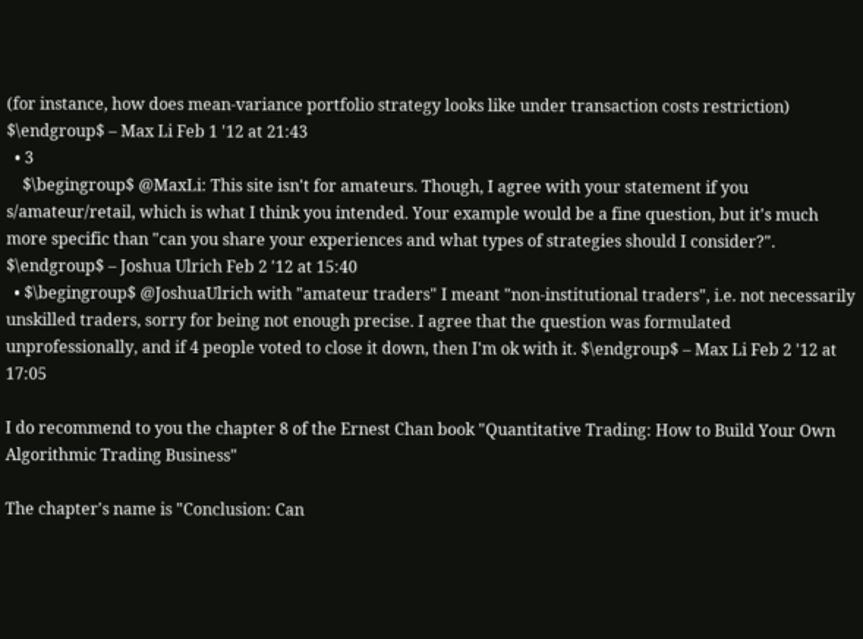(for instance, how does mean-variance portfolio strategy looks like under transaction costs restriction) $\endgroup$ – Max Li Feb 1 '12 at 21:43
  • 3
    $\begingroup$ @MaxLi: This site isn't for amateurs. Though, I agree with your statement if you s/amateur/retail, which is what I think you intended. Your example would be a fine question, but it's much more specific than "can you share your experiences and what types of strategies should I consider?". $\endgroup$ – Joshua Ulrich Feb 2 '12 at 15:40
  • $\begingroup$ @JoshuaUlrich with "amateur traders" I meant "non-institutional traders", i.e. not necessarily unskilled traders, sorry for being not enough precise. I agree that the question was formulated unprofessionally, and if 4 people voted to close it down, then I'm ok with it. $\endgroup$ – Max Li Feb 2 '12 at 17:05

I do recommend to you the chapter 8 of the Ernest Chan book "Quantitative Trading: How to Build Your Own Algorithmic Trading Business"

The chapter's name is "Conclusion: Can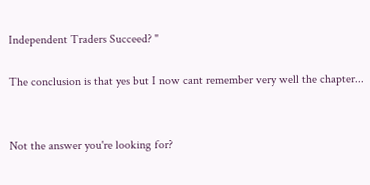Independent Traders Succeed? "

The conclusion is that yes but I now cant remember very well the chapter...


Not the answer you're looking for?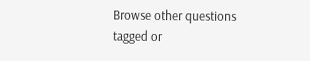Browse other questions tagged or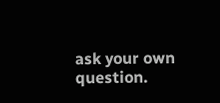ask your own question.